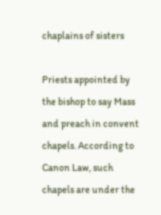chaplains of sisters

Priests appointed by the bishop to say Mass and preach in convent chapels. According to Canon Law, such chapels are under the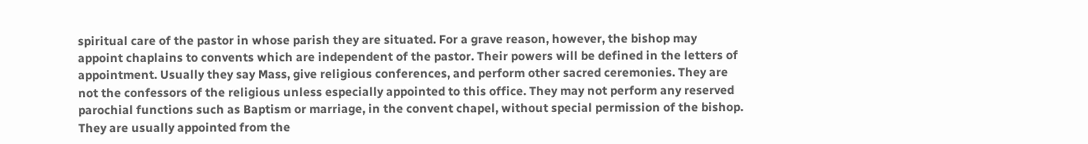spiritual care of the pastor in whose parish they are situated. For a grave reason, however, the bishop may appoint chaplains to convents which are independent of the pastor. Their powers will be defined in the letters of appointment. Usually they say Mass, give religious conferences, and perform other sacred ceremonies. They are not the confessors of the religious unless especially appointed to this office. They may not perform any reserved parochial functions such as Baptism or marriage, in the convent chapel, without special permission of the bishop. They are usually appointed from the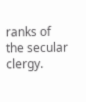ranks of the secular clergy.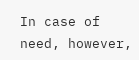In case of need, however,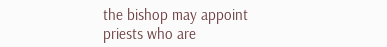the bishop may appoint priests who are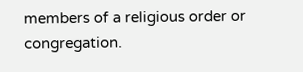members of a religious order or congregation.